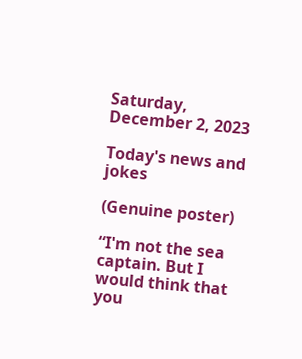Saturday, December 2, 2023

Today's news and jokes

(Genuine poster)

“I'm not the sea captain. But I would think that you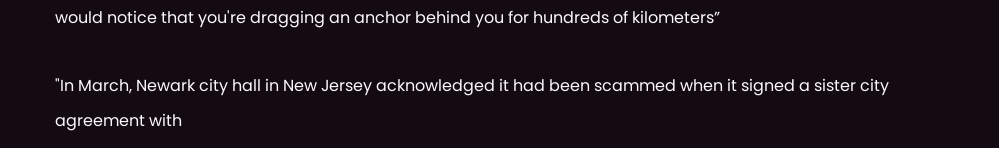would notice that you're dragging an anchor behind you for hundreds of kilometers”

"In March, Newark city hall in New Jersey acknowledged it had been scammed when it signed a sister city agreement with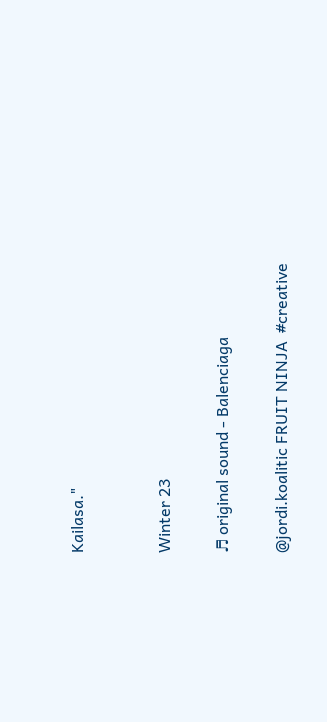Kailasa."


Winter 23

♬ original sound - Balenciaga

@jordi.koalitic FRUIT NINJA  #creative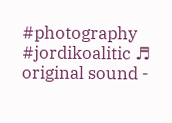#photography #jordikoalitic ♬ original sound -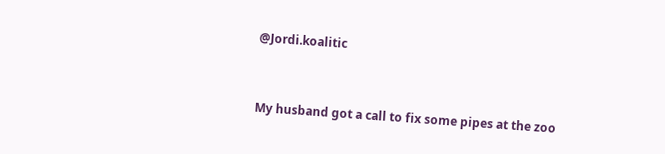@Jordi.koalitic


My husband got a call to fix some pipes at the zoo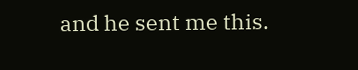and he sent me this.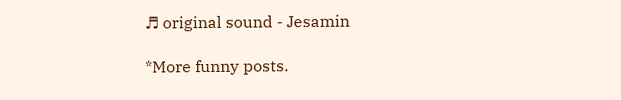♬ original sound - Jesamin

*More funny posts.